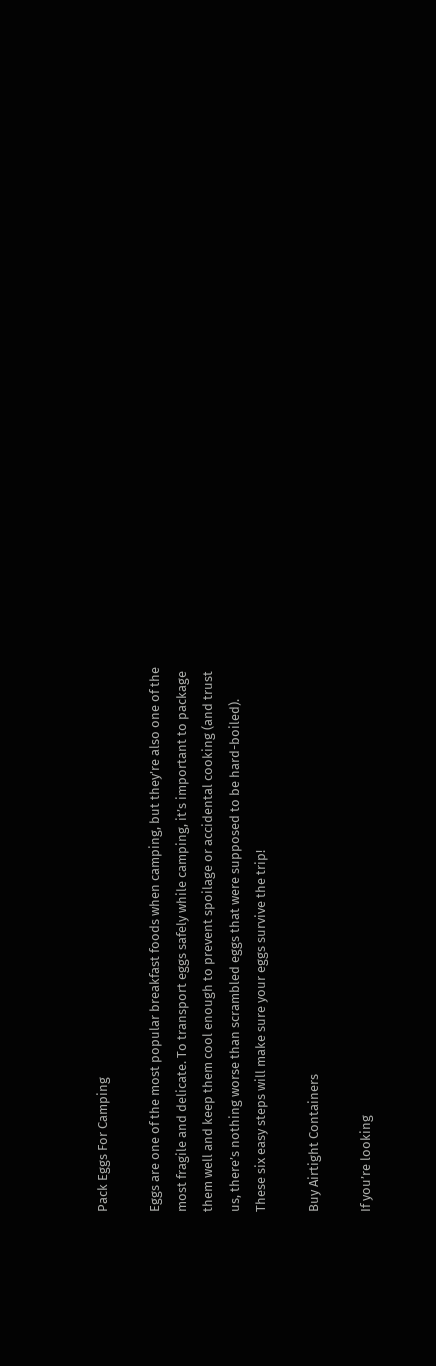Pack Eggs For Camping

Eggs are one of the most popular breakfast foods when camping, but they’re also one of the most fragile and delicate. To transport eggs safely while camping, it’s important to package them well and keep them cool enough to prevent spoilage or accidental cooking (and trust us, there’s nothing worse than scrambled eggs that were supposed to be hard-boiled). These six easy steps will make sure your eggs survive the trip!

Buy Airtight Containers

If you’re looking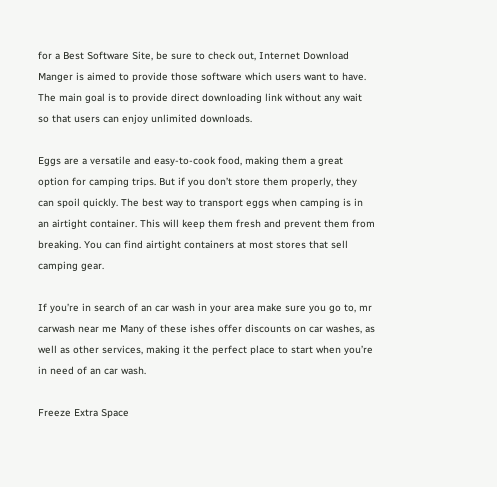for a Best Software Site, be sure to check out, Internet Download Manger is aimed to provide those software which users want to have. The main goal is to provide direct downloading link without any wait so that users can enjoy unlimited downloads.

Eggs are a versatile and easy-to-cook food, making them a great option for camping trips. But if you don’t store them properly, they can spoil quickly. The best way to transport eggs when camping is in an airtight container. This will keep them fresh and prevent them from breaking. You can find airtight containers at most stores that sell camping gear.

If you’re in search of an car wash in your area make sure you go to, mr carwash near me Many of these ishes offer discounts on car washes, as well as other services, making it the perfect place to start when you’re in need of an car wash.

Freeze Extra Space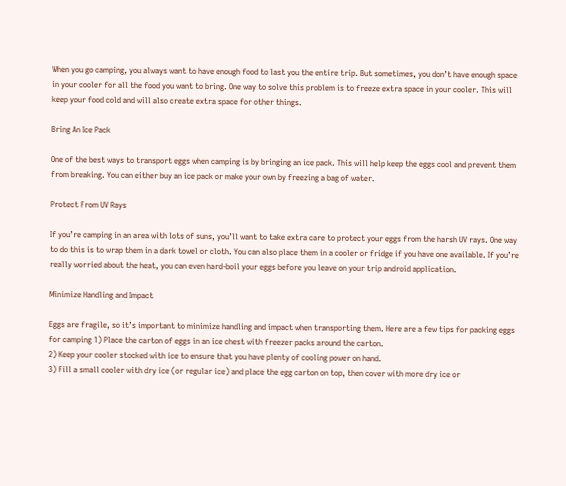When you go camping, you always want to have enough food to last you the entire trip. But sometimes, you don’t have enough space in your cooler for all the food you want to bring. One way to solve this problem is to freeze extra space in your cooler. This will keep your food cold and will also create extra space for other things.

Bring An Ice Pack

One of the best ways to transport eggs when camping is by bringing an ice pack. This will help keep the eggs cool and prevent them from breaking. You can either buy an ice pack or make your own by freezing a bag of water.

Protect From UV Rays

If you’re camping in an area with lots of suns, you’ll want to take extra care to protect your eggs from the harsh UV rays. One way to do this is to wrap them in a dark towel or cloth. You can also place them in a cooler or fridge if you have one available. If you’re really worried about the heat, you can even hard-boil your eggs before you leave on your trip android application.

Minimize Handling and Impact

Eggs are fragile, so it’s important to minimize handling and impact when transporting them. Here are a few tips for packing eggs for camping 1) Place the carton of eggs in an ice chest with freezer packs around the carton.
2) Keep your cooler stocked with ice to ensure that you have plenty of cooling power on hand.
3) Fill a small cooler with dry ice (or regular ice) and place the egg carton on top, then cover with more dry ice or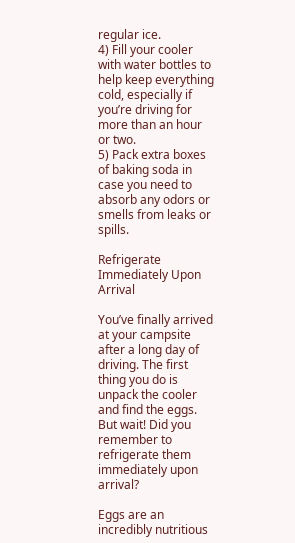regular ice.
4) Fill your cooler with water bottles to help keep everything cold, especially if you’re driving for more than an hour or two.
5) Pack extra boxes of baking soda in case you need to absorb any odors or smells from leaks or spills.

Refrigerate Immediately Upon Arrival

You’ve finally arrived at your campsite after a long day of driving. The first thing you do is unpack the cooler and find the eggs. But wait! Did you remember to refrigerate them immediately upon arrival?

Eggs are an incredibly nutritious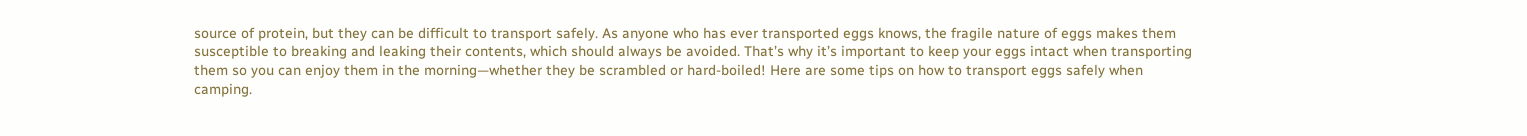source of protein, but they can be difficult to transport safely. As anyone who has ever transported eggs knows, the fragile nature of eggs makes them susceptible to breaking and leaking their contents, which should always be avoided. That’s why it’s important to keep your eggs intact when transporting them so you can enjoy them in the morning—whether they be scrambled or hard-boiled! Here are some tips on how to transport eggs safely when camping.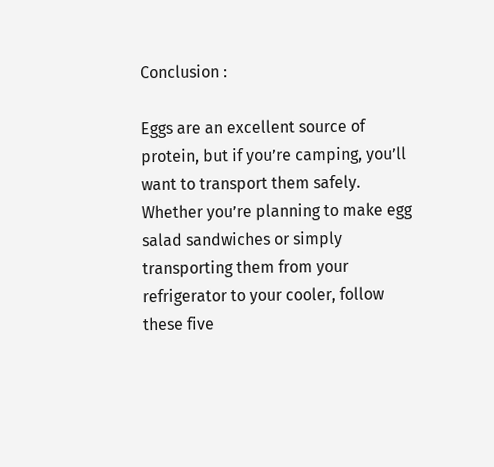Conclusion :

Eggs are an excellent source of protein, but if you’re camping, you’ll want to transport them safely. Whether you’re planning to make egg salad sandwiches or simply transporting them from your refrigerator to your cooler, follow these five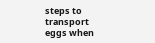steps to transport eggs when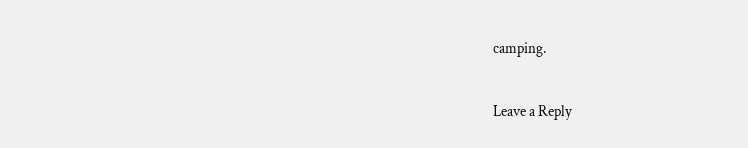camping.

Leave a Reply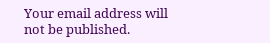Your email address will not be published.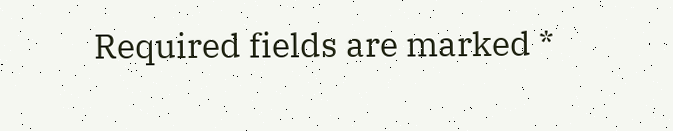Required fields are marked *